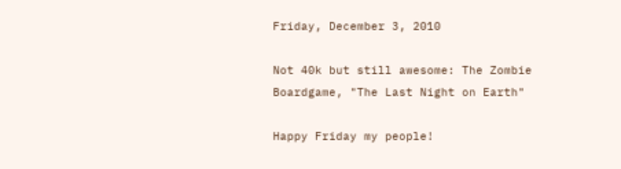Friday, December 3, 2010

Not 40k but still awesome: The Zombie Boardgame, "The Last Night on Earth"

Happy Friday my people!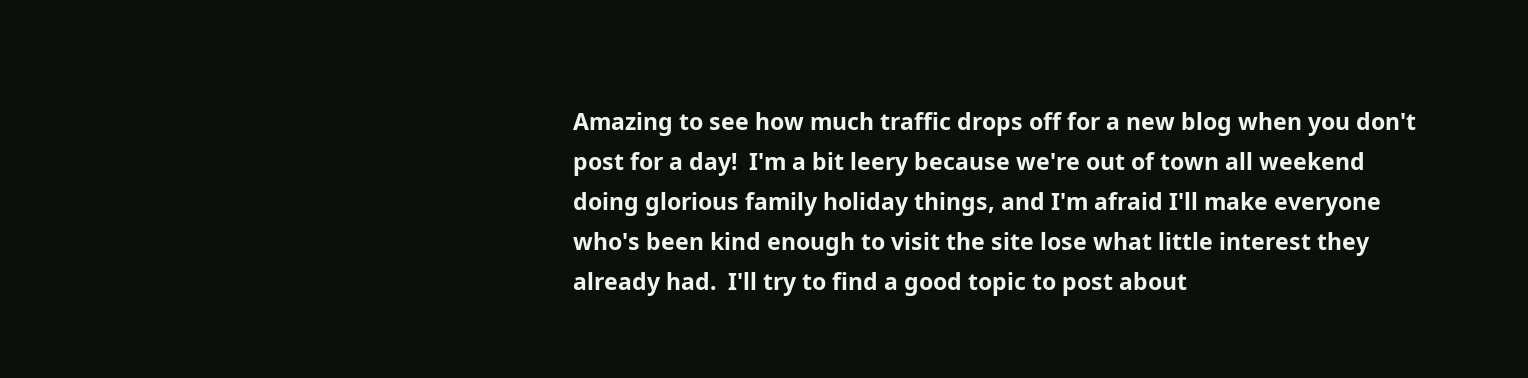Amazing to see how much traffic drops off for a new blog when you don't post for a day!  I'm a bit leery because we're out of town all weekend doing glorious family holiday things, and I'm afraid I'll make everyone who's been kind enough to visit the site lose what little interest they already had.  I'll try to find a good topic to post about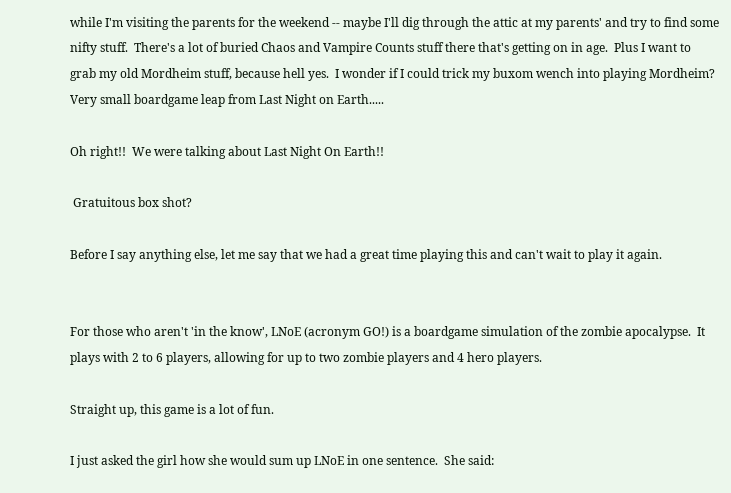while I'm visiting the parents for the weekend -- maybe I'll dig through the attic at my parents' and try to find some nifty stuff.  There's a lot of buried Chaos and Vampire Counts stuff there that's getting on in age.  Plus I want to grab my old Mordheim stuff, because hell yes.  I wonder if I could trick my buxom wench into playing Mordheim?  Very small boardgame leap from Last Night on Earth.....

Oh right!!  We were talking about Last Night On Earth!!

 Gratuitous box shot?

Before I say anything else, let me say that we had a great time playing this and can't wait to play it again.


For those who aren't 'in the know', LNoE (acronym GO!) is a boardgame simulation of the zombie apocalypse.  It plays with 2 to 6 players, allowing for up to two zombie players and 4 hero players.

Straight up, this game is a lot of fun.

I just asked the girl how she would sum up LNoE in one sentence.  She said: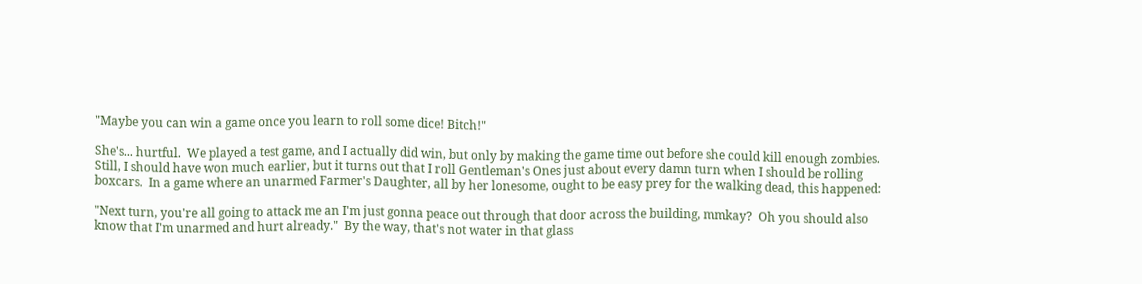"Maybe you can win a game once you learn to roll some dice! Bitch!"

She's... hurtful.  We played a test game, and I actually did win, but only by making the game time out before she could kill enough zombies.  Still, I should have won much earlier, but it turns out that I roll Gentleman's Ones just about every damn turn when I should be rolling boxcars.  In a game where an unarmed Farmer's Daughter, all by her lonesome, ought to be easy prey for the walking dead, this happened:

"Next turn, you're all going to attack me an I'm just gonna peace out through that door across the building, mmkay?  Oh you should also know that I'm unarmed and hurt already."  By the way, that's not water in that glass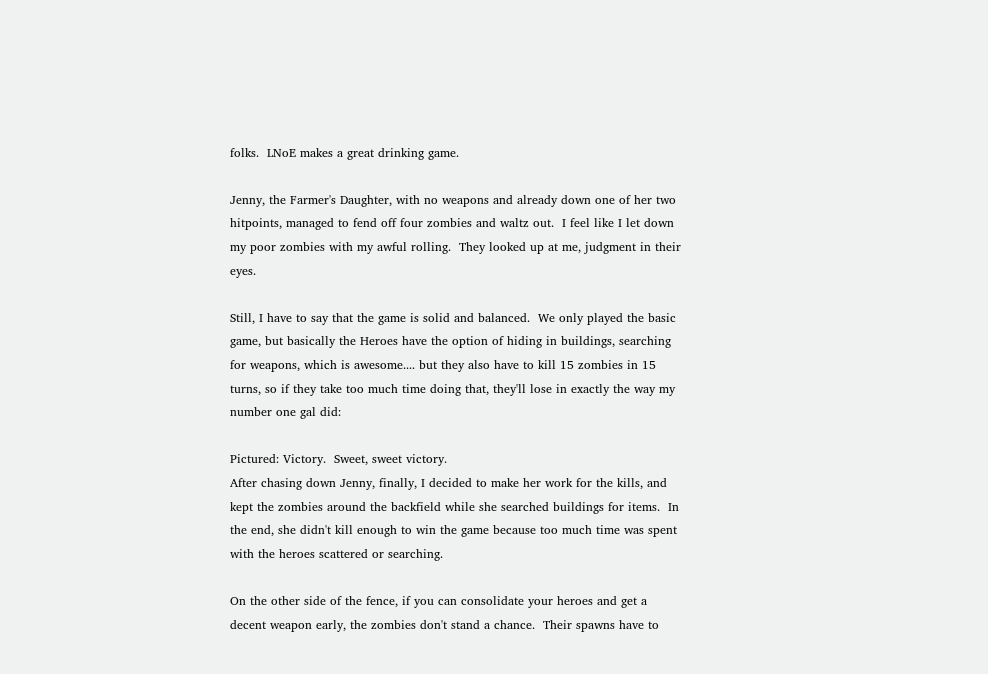folks.  LNoE makes a great drinking game.

Jenny, the Farmer's Daughter, with no weapons and already down one of her two hitpoints, managed to fend off four zombies and waltz out.  I feel like I let down my poor zombies with my awful rolling.  They looked up at me, judgment in their eyes.

Still, I have to say that the game is solid and balanced.  We only played the basic game, but basically the Heroes have the option of hiding in buildings, searching for weapons, which is awesome.... but they also have to kill 15 zombies in 15 turns, so if they take too much time doing that, they'll lose in exactly the way my number one gal did:

Pictured: Victory.  Sweet, sweet victory.
After chasing down Jenny, finally, I decided to make her work for the kills, and kept the zombies around the backfield while she searched buildings for items.  In the end, she didn't kill enough to win the game because too much time was spent with the heroes scattered or searching.

On the other side of the fence, if you can consolidate your heroes and get a decent weapon early, the zombies don't stand a chance.  Their spawns have to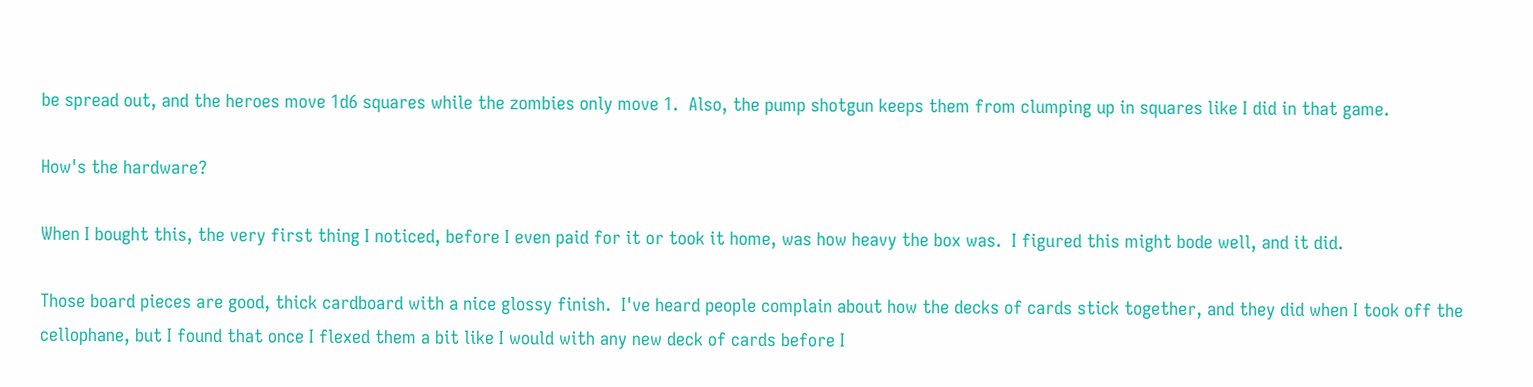be spread out, and the heroes move 1d6 squares while the zombies only move 1.  Also, the pump shotgun keeps them from clumping up in squares like I did in that game.

How's the hardware?

When I bought this, the very first thing I noticed, before I even paid for it or took it home, was how heavy the box was.  I figured this might bode well, and it did.

Those board pieces are good, thick cardboard with a nice glossy finish.  I've heard people complain about how the decks of cards stick together, and they did when I took off the cellophane, but I found that once I flexed them a bit like I would with any new deck of cards before I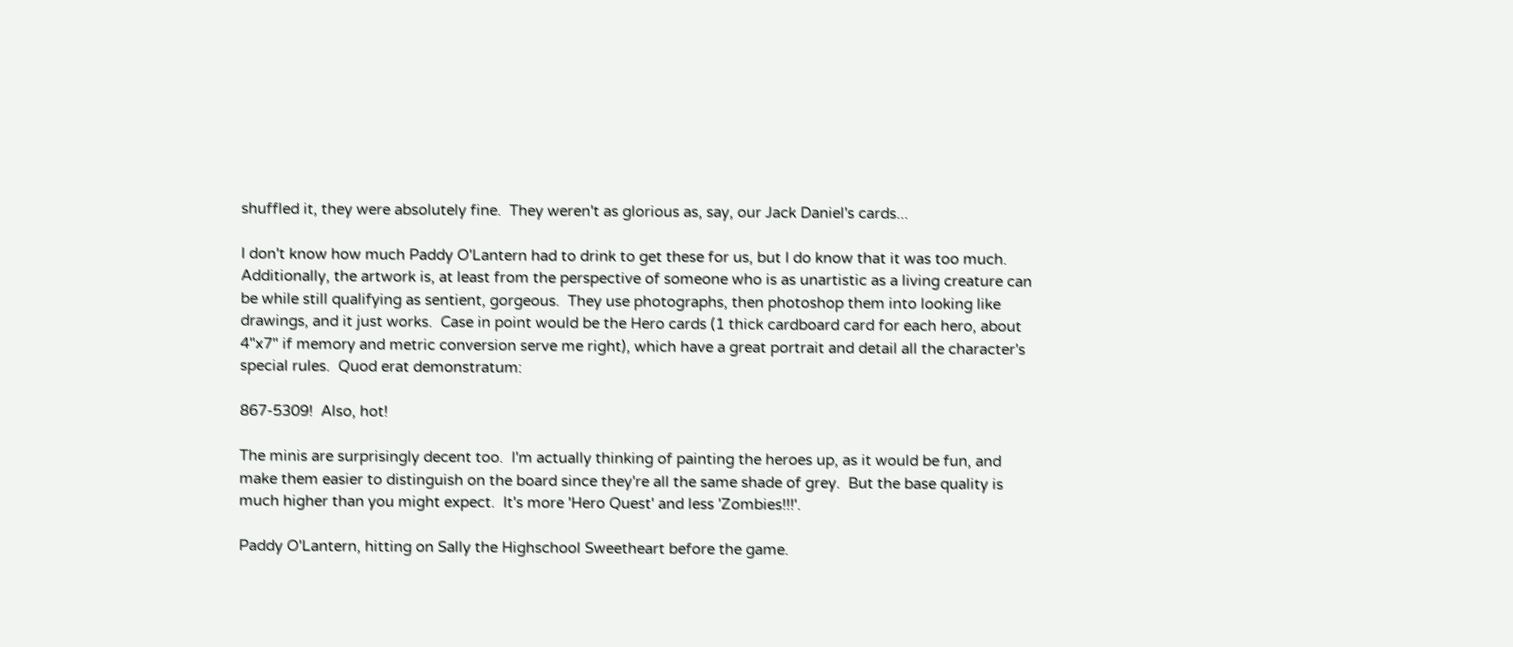shuffled it, they were absolutely fine.  They weren't as glorious as, say, our Jack Daniel's cards...

I don't know how much Paddy O'Lantern had to drink to get these for us, but I do know that it was too much.
Additionally, the artwork is, at least from the perspective of someone who is as unartistic as a living creature can be while still qualifying as sentient, gorgeous.  They use photographs, then photoshop them into looking like drawings, and it just works.  Case in point would be the Hero cards (1 thick cardboard card for each hero, about 4"x7" if memory and metric conversion serve me right), which have a great portrait and detail all the character's special rules.  Quod erat demonstratum:

867-5309!  Also, hot!

The minis are surprisingly decent too.  I'm actually thinking of painting the heroes up, as it would be fun, and make them easier to distinguish on the board since they're all the same shade of grey.  But the base quality is much higher than you might expect.  It's more 'Hero Quest' and less 'Zombies!!!'.

Paddy O'Lantern, hitting on Sally the Highschool Sweetheart before the game.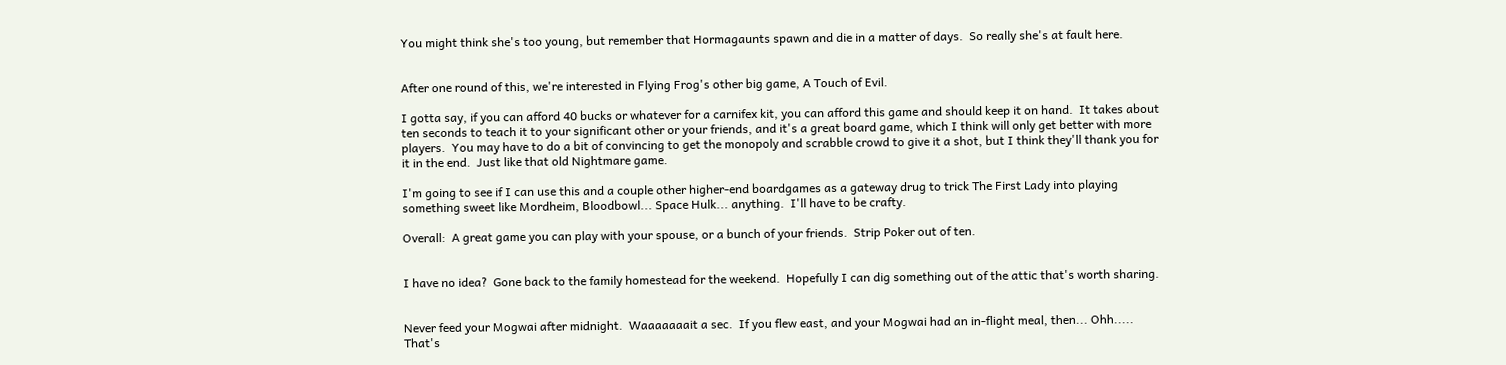You might think she's too young, but remember that Hormagaunts spawn and die in a matter of days.  So really she's at fault here.


After one round of this, we're interested in Flying Frog's other big game, A Touch of Evil.

I gotta say, if you can afford 40 bucks or whatever for a carnifex kit, you can afford this game and should keep it on hand.  It takes about ten seconds to teach it to your significant other or your friends, and it's a great board game, which I think will only get better with more players.  You may have to do a bit of convincing to get the monopoly and scrabble crowd to give it a shot, but I think they'll thank you for it in the end.  Just like that old Nightmare game.

I'm going to see if I can use this and a couple other higher-end boardgames as a gateway drug to trick The First Lady into playing something sweet like Mordheim, Bloodbowl... Space Hulk... anything.  I'll have to be crafty.

Overall:  A great game you can play with your spouse, or a bunch of your friends.  Strip Poker out of ten.


I have no idea?  Gone back to the family homestead for the weekend.  Hopefully I can dig something out of the attic that's worth sharing.


Never feed your Mogwai after midnight.  Waaaaaaait a sec.  If you flew east, and your Mogwai had an in-flight meal, then... Ohh..... That's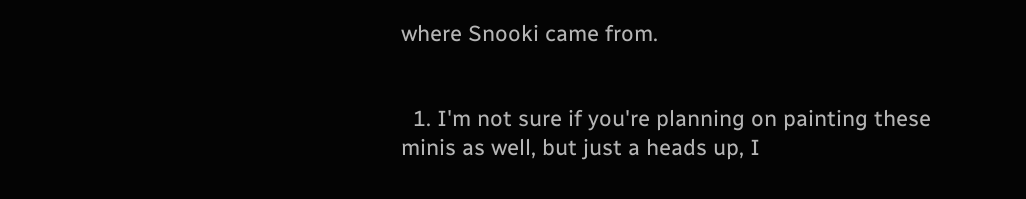where Snooki came from.


  1. I'm not sure if you're planning on painting these minis as well, but just a heads up, I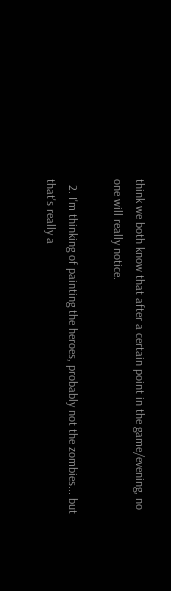think we both know that after a certain point in the game/evening, no one will really notice.

  2. I'm thinking of painting the heroes, probably not the zombies... but that's really a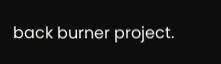back burner project.